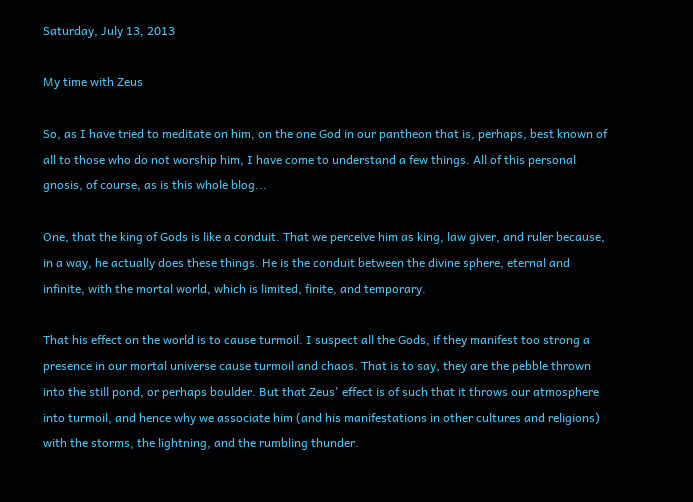Saturday, July 13, 2013

My time with Zeus

So, as I have tried to meditate on him, on the one God in our pantheon that is, perhaps, best known of all to those who do not worship him, I have come to understand a few things. All of this personal gnosis, of course, as is this whole blog...

One, that the king of Gods is like a conduit. That we perceive him as king, law giver, and ruler because, in a way, he actually does these things. He is the conduit between the divine sphere, eternal and infinite, with the mortal world, which is limited, finite, and temporary.

That his effect on the world is to cause turmoil. I suspect all the Gods, if they manifest too strong a presence in our mortal universe cause turmoil and chaos. That is to say, they are the pebble thrown into the still pond, or perhaps boulder. But that Zeus' effect is of such that it throws our atmosphere into turmoil, and hence why we associate him (and his manifestations in other cultures and religions) with the storms, the lightning, and the rumbling thunder.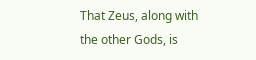That Zeus, along with the other Gods, is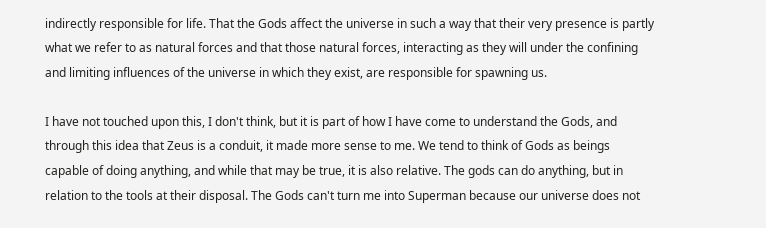indirectly responsible for life. That the Gods affect the universe in such a way that their very presence is partly what we refer to as natural forces and that those natural forces, interacting as they will under the confining and limiting influences of the universe in which they exist, are responsible for spawning us.

I have not touched upon this, I don't think, but it is part of how I have come to understand the Gods, and through this idea that Zeus is a conduit, it made more sense to me. We tend to think of Gods as beings capable of doing anything, and while that may be true, it is also relative. The gods can do anything, but in relation to the tools at their disposal. The Gods can't turn me into Superman because our universe does not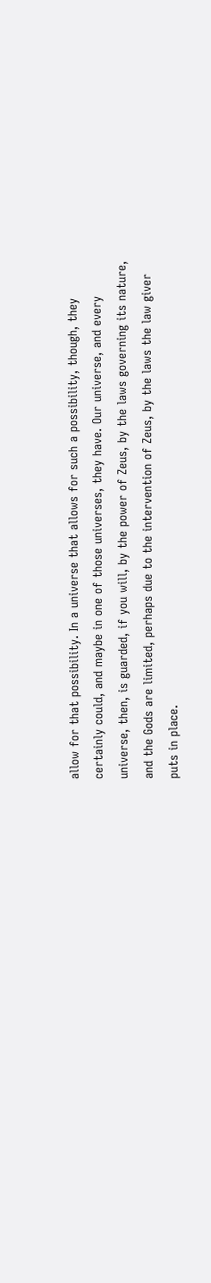allow for that possibility. In a universe that allows for such a possibility, though, they certainly could, and maybe in one of those universes, they have. Our universe, and every universe, then, is guarded, if you will, by the power of Zeus, by the laws governing its nature, and the Gods are limited, perhaps due to the intervention of Zeus, by the laws the law giver puts in place.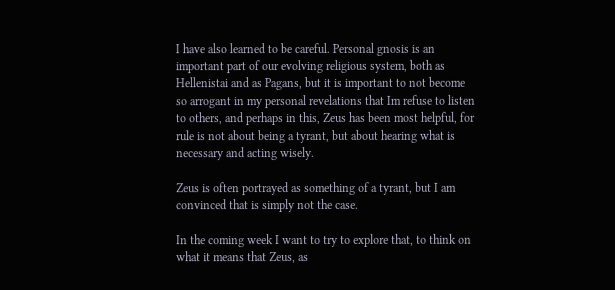I have also learned to be careful. Personal gnosis is an important part of our evolving religious system, both as Hellenistai and as Pagans, but it is important to not become so arrogant in my personal revelations that Im refuse to listen to others, and perhaps in this, Zeus has been most helpful, for rule is not about being a tyrant, but about hearing what is necessary and acting wisely.

Zeus is often portrayed as something of a tyrant, but I am convinced that is simply not the case.

In the coming week I want to try to explore that, to think on what it means that Zeus, as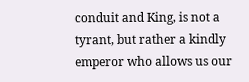conduit and King, is not a tyrant, but rather a kindly emperor who allows us our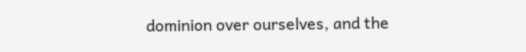dominion over ourselves, and the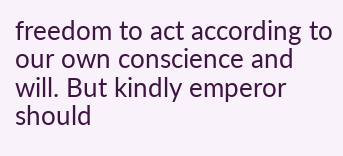freedom to act according to our own conscience and will. But kindly emperor should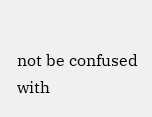not be confused with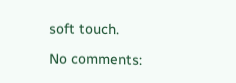soft touch.

No comments: